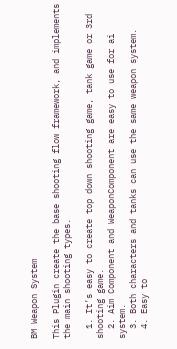BM Weapon System

This Plugin create the base shooting flow framework, and implements the main shooting types.

  1. It’s easy to create top down shooting game, tank game or 3rd shooting game.
  2. Aim Component and WeaponComponent are easy to use for ai system.
  3. Both characters and tanks can use the same weapon system.
  4. Easy to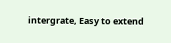intergrate, Easy to extend